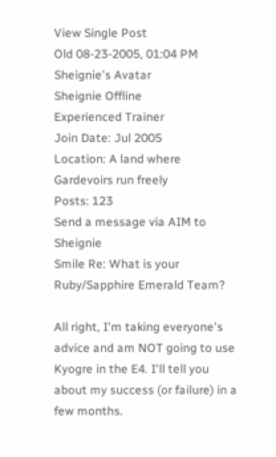View Single Post
Old 08-23-2005, 01:04 PM
Sheignie's Avatar
Sheignie Offline
Experienced Trainer
Join Date: Jul 2005
Location: A land where Gardevoirs run freely
Posts: 123
Send a message via AIM to Sheignie
Smile Re: What is your Ruby/Sapphire Emerald Team?

All right, I'm taking everyone's advice and am NOT going to use Kyogre in the E4. I'll tell you about my success (or failure) in a few months.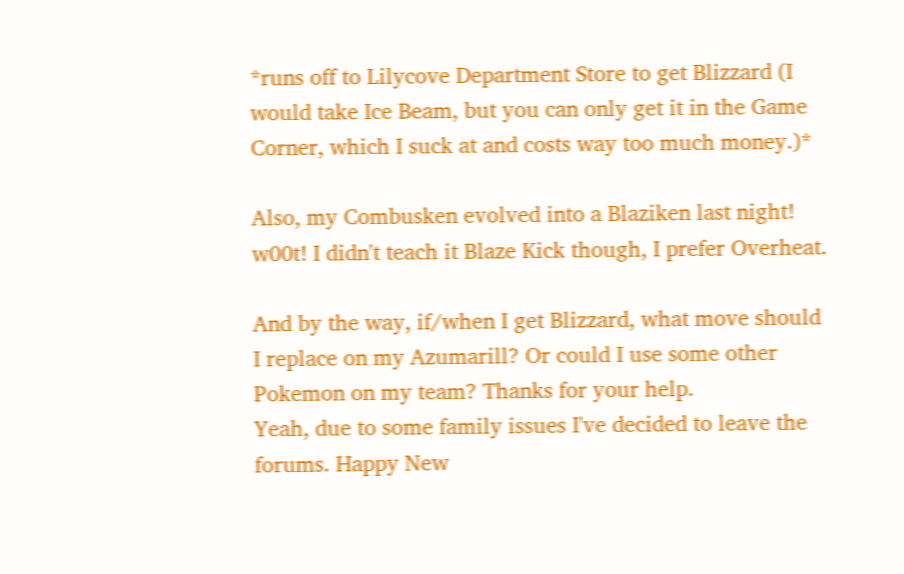*runs off to Lilycove Department Store to get Blizzard (I would take Ice Beam, but you can only get it in the Game Corner, which I suck at and costs way too much money.)*

Also, my Combusken evolved into a Blaziken last night! w00t! I didn't teach it Blaze Kick though, I prefer Overheat.

And by the way, if/when I get Blizzard, what move should I replace on my Azumarill? Or could I use some other Pokemon on my team? Thanks for your help.
Yeah, due to some family issues I've decided to leave the forums. Happy New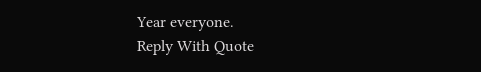Year everyone.
Reply With Quote